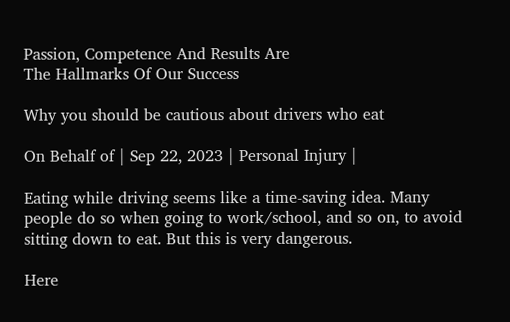Passion, Competence And Results Are
The Hallmarks Of Our Success

Why you should be cautious about drivers who eat

On Behalf of | Sep 22, 2023 | Personal Injury |

Eating while driving seems like a time-saving idea. Many people do so when going to work/school, and so on, to avoid sitting down to eat. But this is very dangerous.

Here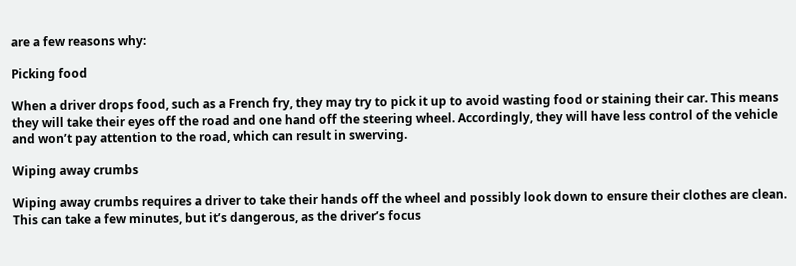are a few reasons why:

Picking food

When a driver drops food, such as a French fry, they may try to pick it up to avoid wasting food or staining their car. This means they will take their eyes off the road and one hand off the steering wheel. Accordingly, they will have less control of the vehicle and won’t pay attention to the road, which can result in swerving.

Wiping away crumbs

Wiping away crumbs requires a driver to take their hands off the wheel and possibly look down to ensure their clothes are clean. This can take a few minutes, but it’s dangerous, as the driver’s focus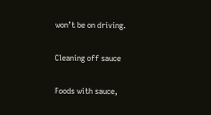won’t be on driving.

Cleaning off sauce

Foods with sauce,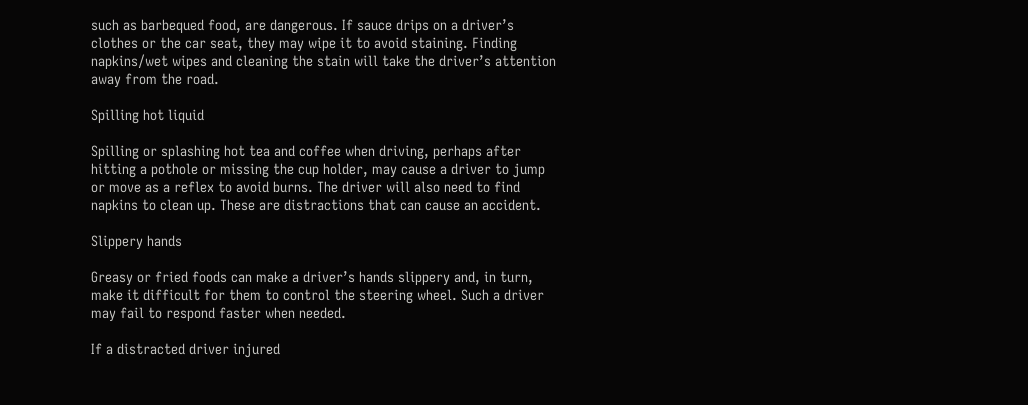such as barbequed food, are dangerous. If sauce drips on a driver’s clothes or the car seat, they may wipe it to avoid staining. Finding napkins/wet wipes and cleaning the stain will take the driver’s attention away from the road.

Spilling hot liquid

Spilling or splashing hot tea and coffee when driving, perhaps after hitting a pothole or missing the cup holder, may cause a driver to jump or move as a reflex to avoid burns. The driver will also need to find napkins to clean up. These are distractions that can cause an accident.

Slippery hands

Greasy or fried foods can make a driver’s hands slippery and, in turn, make it difficult for them to control the steering wheel. Such a driver may fail to respond faster when needed.

If a distracted driver injured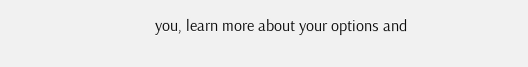you, learn more about your options and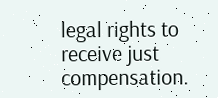legal rights to receive just compensation.